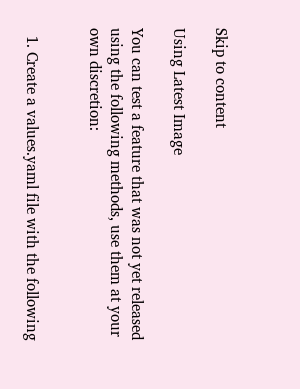Skip to content

Using Latest Image

You can test a feature that was not yet released using the following methods, use them at your own discretion:


  1. Create a values.yaml file with the following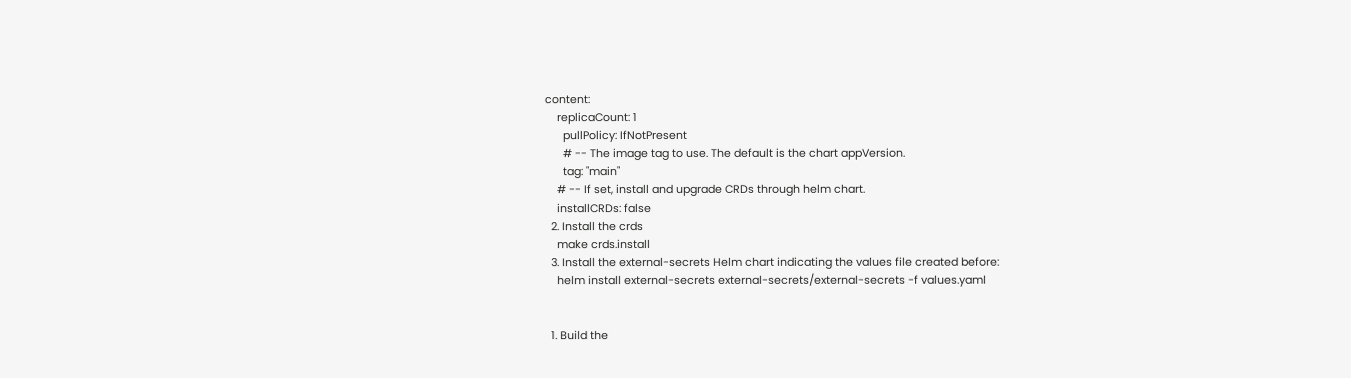content:
    replicaCount: 1
      pullPolicy: IfNotPresent
      # -- The image tag to use. The default is the chart appVersion.
      tag: "main"
    # -- If set, install and upgrade CRDs through helm chart.
    installCRDs: false
  2. Install the crds
    make crds.install
  3. Install the external-secrets Helm chart indicating the values file created before:
    helm install external-secrets external-secrets/external-secrets -f values.yaml


  1. Build the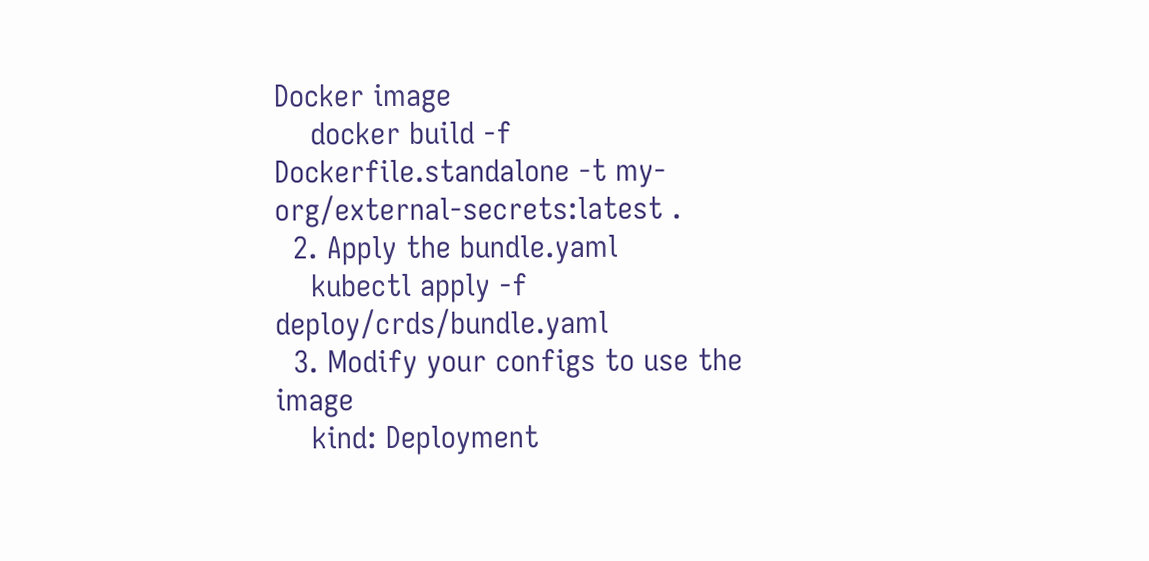Docker image
    docker build -f Dockerfile.standalone -t my-org/external-secrets:latest .
  2. Apply the bundle.yaml
    kubectl apply -f deploy/crds/bundle.yaml
  3. Modify your configs to use the image
    kind: Deployment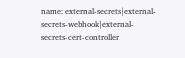name: external-secrets|external-secrets-webhook|external-secrets-cert-controller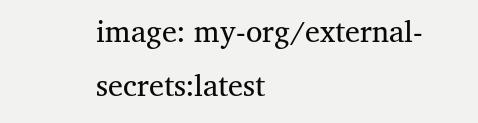image: my-org/external-secrets:latest